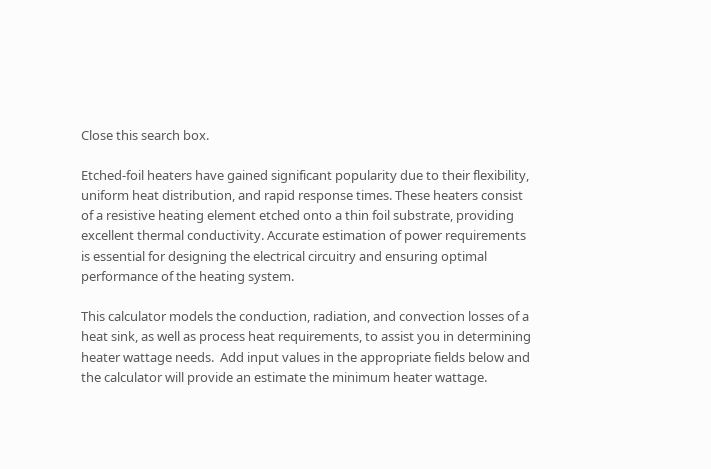Close this search box.

Etched-foil heaters have gained significant popularity due to their flexibility, uniform heat distribution, and rapid response times. These heaters consist of a resistive heating element etched onto a thin foil substrate, providing excellent thermal conductivity. Accurate estimation of power requirements is essential for designing the electrical circuitry and ensuring optimal performance of the heating system.

This calculator models the conduction, radiation, and convection losses of a heat sink, as well as process heat requirements, to assist you in determining heater wattage needs.  Add input values in the appropriate fields below and the calculator will provide an estimate the minimum heater wattage.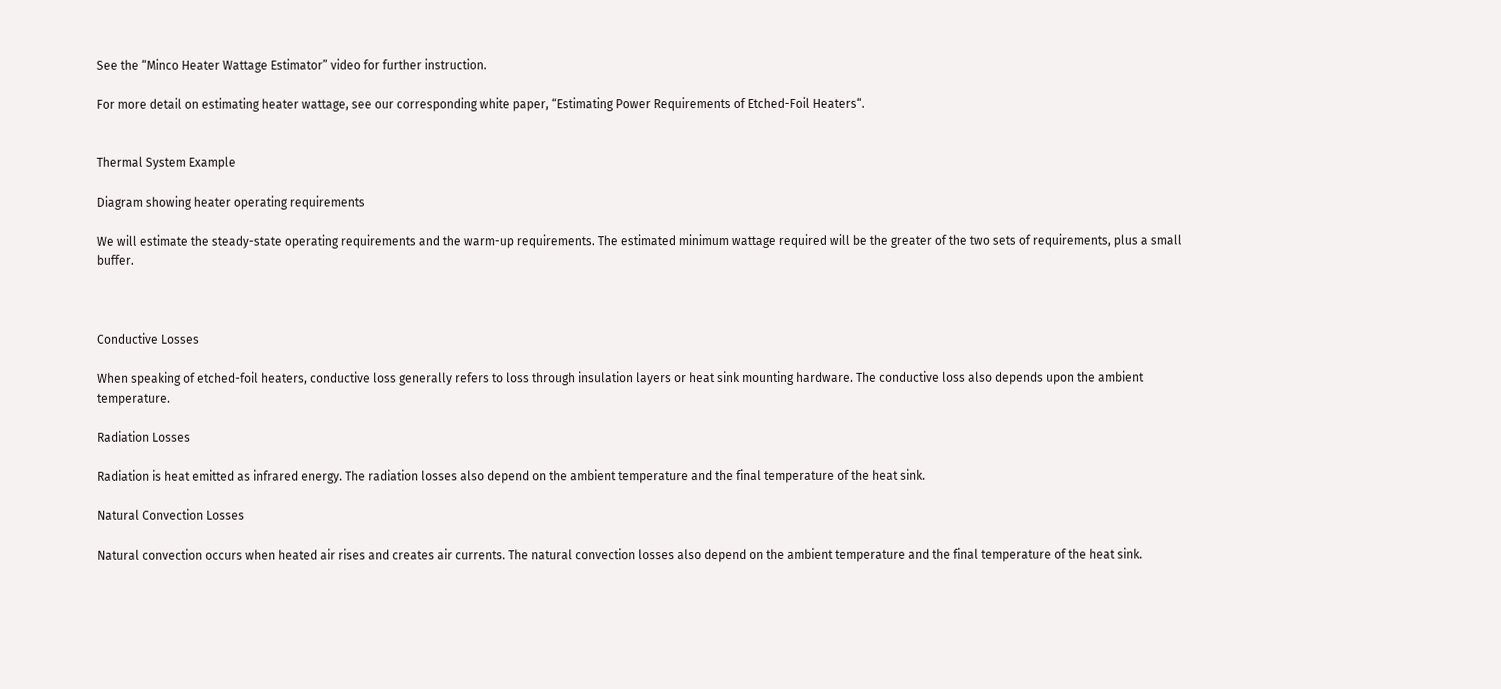See the “Minco Heater Wattage Estimator” video for further instruction.

For more detail on estimating heater wattage, see our corresponding white paper, “Estimating Power Requirements of Etched-Foil Heaters“.


Thermal System Example

Diagram showing heater operating requirements

We will estimate the steady-state operating requirements and the warm-up requirements. The estimated minimum wattage required will be the greater of the two sets of requirements, plus a small buffer.



Conductive Losses

When speaking of etched-foil heaters, conductive loss generally refers to loss through insulation layers or heat sink mounting hardware. The conductive loss also depends upon the ambient temperature.

Radiation Losses

Radiation is heat emitted as infrared energy. The radiation losses also depend on the ambient temperature and the final temperature of the heat sink.

Natural Convection Losses

Natural convection occurs when heated air rises and creates air currents. The natural convection losses also depend on the ambient temperature and the final temperature of the heat sink.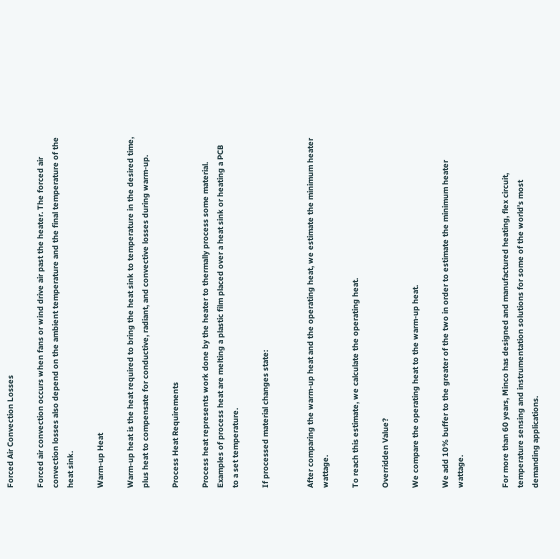Forced Air Convection Losses

Forced air convection occurs when fans or wind drive air past the heater. The forced air convection losses also depend on the ambient temperature and the final temperature of the heat sink.

Warm-up Heat

Warm-up heat is the heat required to bring the heat sink to temperature in the desired time, plus heat to compensate for conductive, radiant, and convective losses during warm-up.

Process Heat Requirements

Process heat represents work done by the heater to thermally process some material. Examples of process heat are melting a plastic film placed over a heat sink or heating a PCB to a set temperature.

If processed material changes state:


After comparing the warm-up heat and the operating heat, we estimate the minimum heater wattage.

To reach this estimate, we calculate the operating heat.

Overridden Value?

We compare the operating heat to the warm-up heat.

We add 10% buffer to the greater of the two in order to estimate the minimum heater wattage.


For more than 60 years, Minco has designed and manufactured heating, flex circuit, temperature sensing and instrumentation solutions for some of the world’s most demanding applications.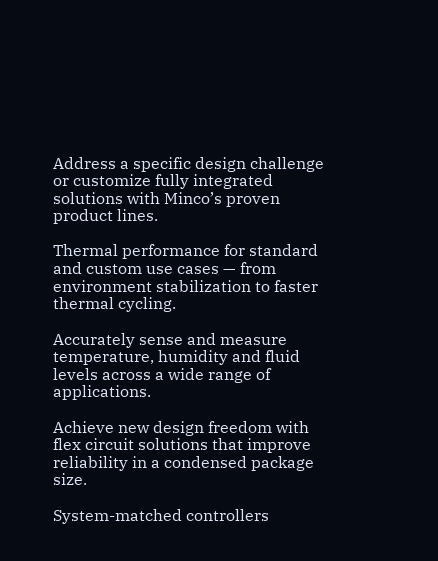Address a specific design challenge or customize fully integrated solutions with Minco’s proven product lines.

Thermal performance for standard and custom use cases — from environment stabilization to faster thermal cycling.

Accurately sense and measure temperature, humidity and fluid levels across a wide range of applications.

Achieve new design freedom with flex circuit solutions that improve reliability in a condensed package size.

System-matched controllers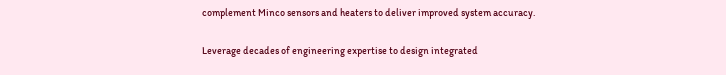complement Minco sensors and heaters to deliver improved system accuracy.

Leverage decades of engineering expertise to design integrated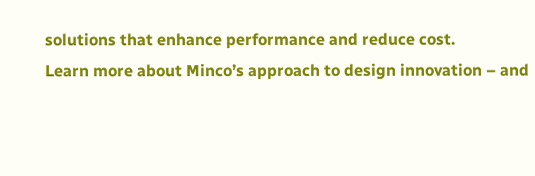solutions that enhance performance and reduce cost.
Learn more about Minco’s approach to design innovation – and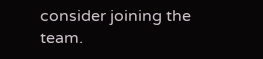consider joining the team.